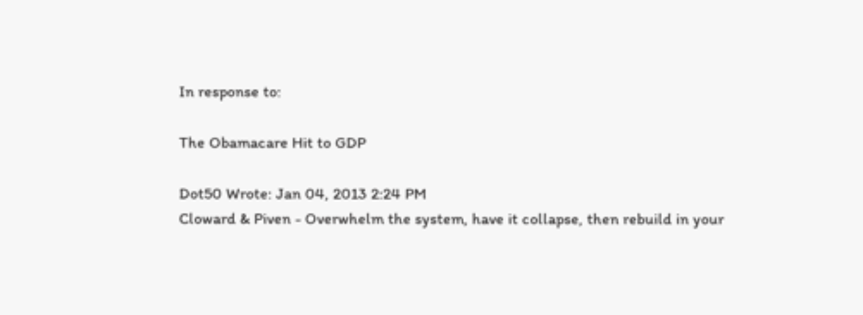In response to:

The Obamacare Hit to GDP

Dot50 Wrote: Jan 04, 2013 2:24 PM
Cloward & Piven - Overwhelm the system, have it collapse, then rebuild in your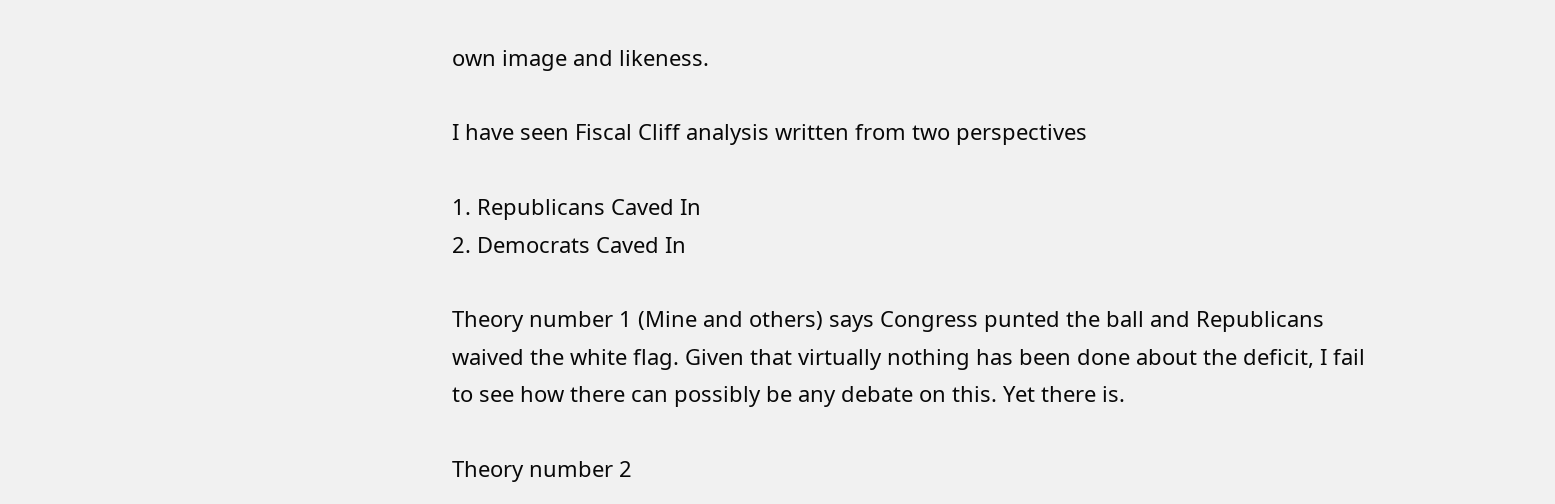own image and likeness.

I have seen Fiscal Cliff analysis written from two perspectives

1. Republicans Caved In
2. Democrats Caved In

Theory number 1 (Mine and others) says Congress punted the ball and Republicans waived the white flag. Given that virtually nothing has been done about the deficit, I fail to see how there can possibly be any debate on this. Yet there is.

Theory number 2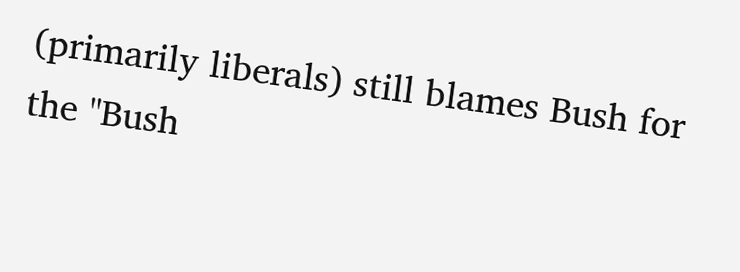(primarily liberals) still blames Bush for the "Bush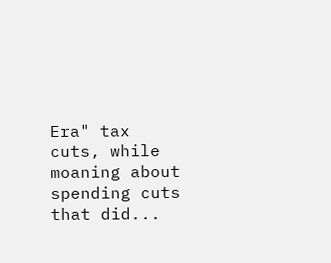Era" tax cuts, while moaning about spending cuts that did...